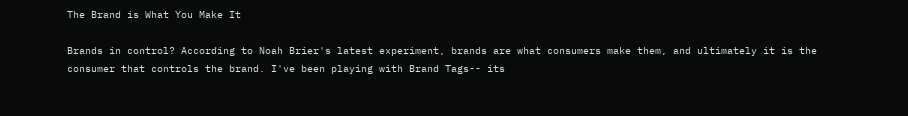The Brand is What You Make It

Brands in control? According to Noah Brier's latest experiment, brands are what consumers make them, and ultimately it is the consumer that controls the brand. I've been playing with Brand Tags-- its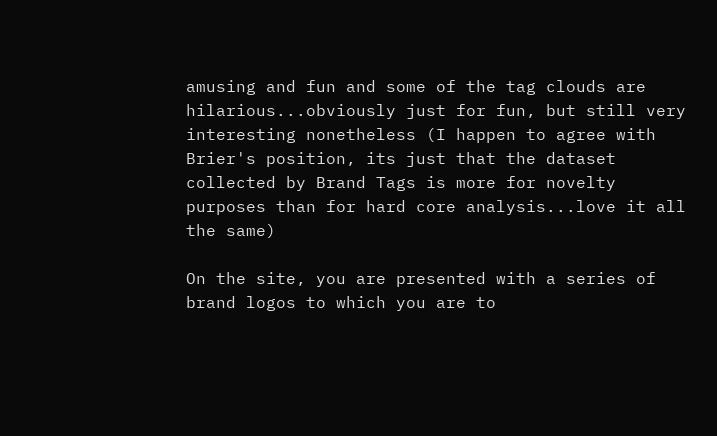amusing and fun and some of the tag clouds are hilarious...obviously just for fun, but still very interesting nonetheless (I happen to agree with Brier's position, its just that the dataset collected by Brand Tags is more for novelty purposes than for hard core analysis...love it all the same)

On the site, you are presented with a series of brand logos to which you are to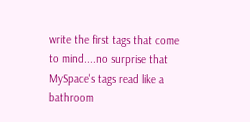write the first tags that come to mind....no surprise that MySpace's tags read like a bathroom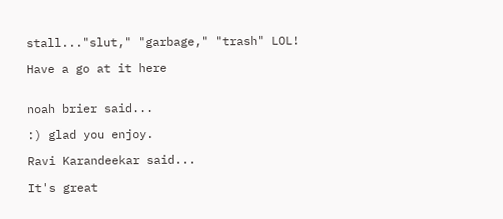stall..."slut," "garbage," "trash" LOL!

Have a go at it here


noah brier said...

:) glad you enjoy.

Ravi Karandeekar said...

It's great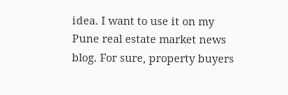idea. I want to use it on my Pune real estate market news blog. For sure, property buyers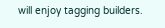will enjoy tagging builders.